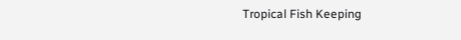Tropical Fish Keeping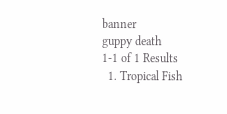banner
guppy death
1-1 of 1 Results
  1. Tropical Fish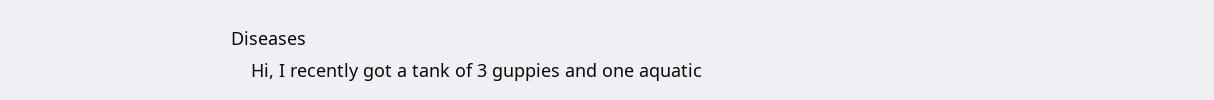Diseases
    Hi, I recently got a tank of 3 guppies and one aquatic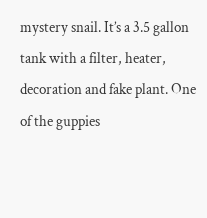mystery snail. It’s a 3.5 gallon tank with a filter, heater, decoration and fake plant. One of the guppies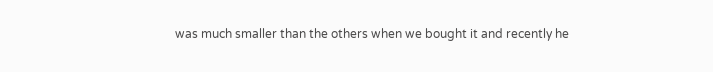was much smaller than the others when we bought it and recently he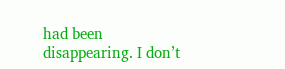had been disappearing. I don’t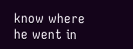know where he went in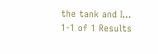the tank and I...
1-1 of 1 Results